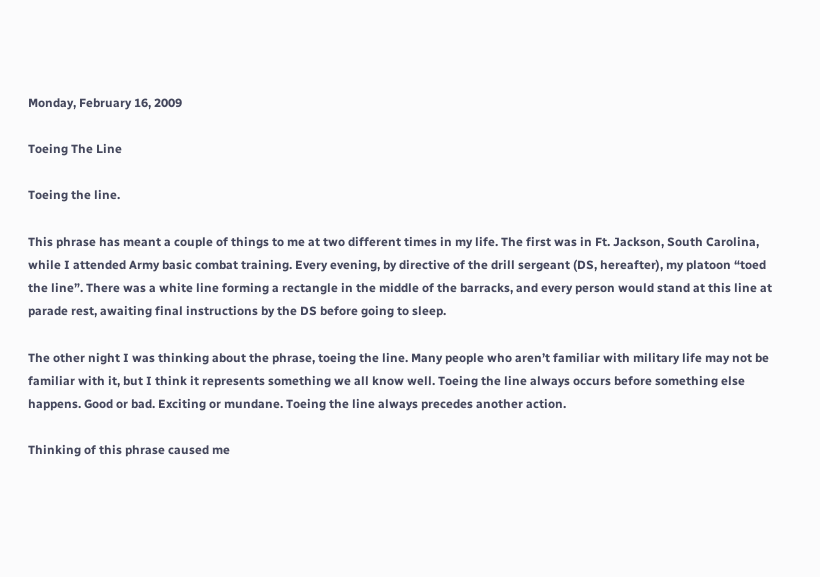Monday, February 16, 2009

Toeing The Line

Toeing the line.

This phrase has meant a couple of things to me at two different times in my life. The first was in Ft. Jackson, South Carolina, while I attended Army basic combat training. Every evening, by directive of the drill sergeant (DS, hereafter), my platoon “toed the line”. There was a white line forming a rectangle in the middle of the barracks, and every person would stand at this line at parade rest, awaiting final instructions by the DS before going to sleep.

The other night I was thinking about the phrase, toeing the line. Many people who aren’t familiar with military life may not be familiar with it, but I think it represents something we all know well. Toeing the line always occurs before something else happens. Good or bad. Exciting or mundane. Toeing the line always precedes another action.

Thinking of this phrase caused me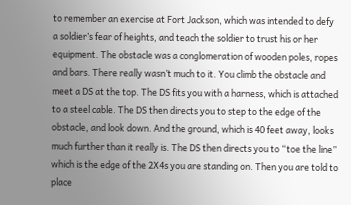to remember an exercise at Fort Jackson, which was intended to defy a soldier’s fear of heights, and teach the soldier to trust his or her equipment. The obstacle was a conglomeration of wooden poles, ropes and bars. There really wasn’t much to it. You climb the obstacle and meet a DS at the top. The DS fits you with a harness, which is attached to a steel cable. The DS then directs you to step to the edge of the obstacle, and look down. And the ground, which is 40 feet away, looks much further than it really is. The DS then directs you to “toe the line” which is the edge of the 2X4s you are standing on. Then you are told to place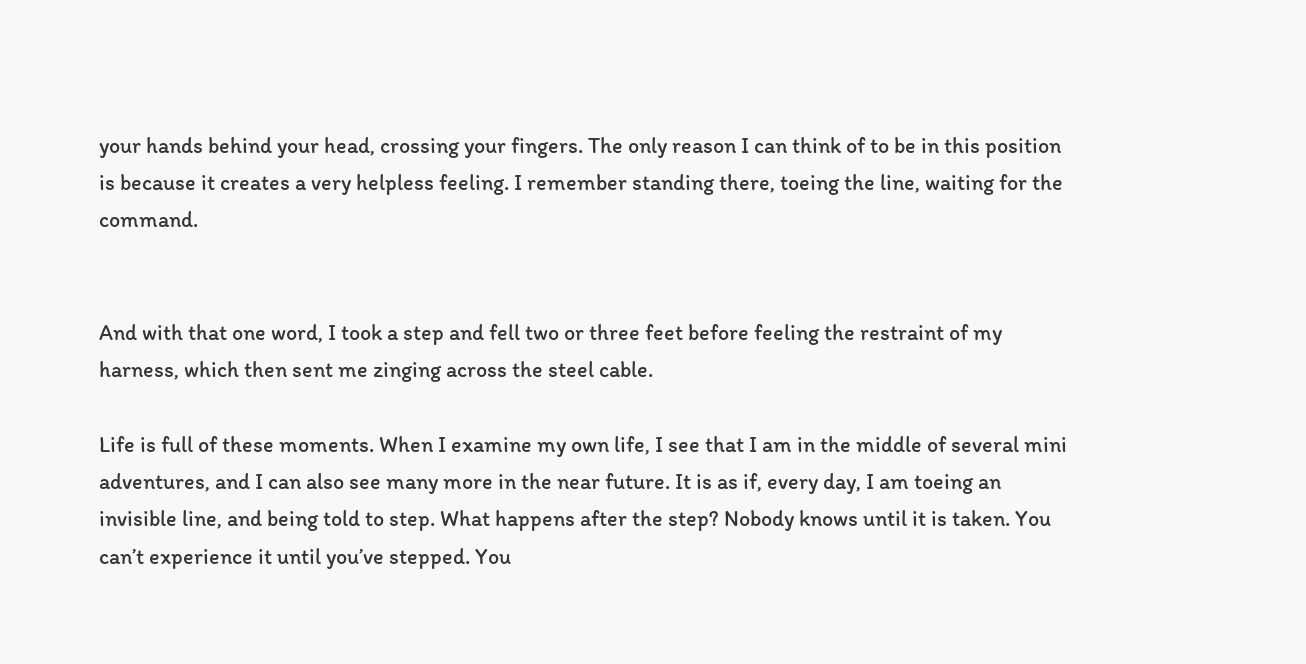your hands behind your head, crossing your fingers. The only reason I can think of to be in this position is because it creates a very helpless feeling. I remember standing there, toeing the line, waiting for the command.


And with that one word, I took a step and fell two or three feet before feeling the restraint of my harness, which then sent me zinging across the steel cable.

Life is full of these moments. When I examine my own life, I see that I am in the middle of several mini adventures, and I can also see many more in the near future. It is as if, every day, I am toeing an invisible line, and being told to step. What happens after the step? Nobody knows until it is taken. You can’t experience it until you’ve stepped. You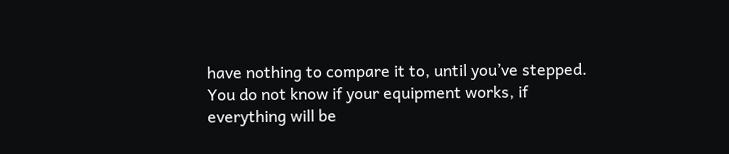have nothing to compare it to, until you’ve stepped. You do not know if your equipment works, if everything will be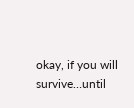okay, if you will survive…until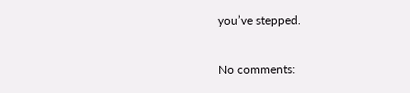you’ve stepped.

No comments: